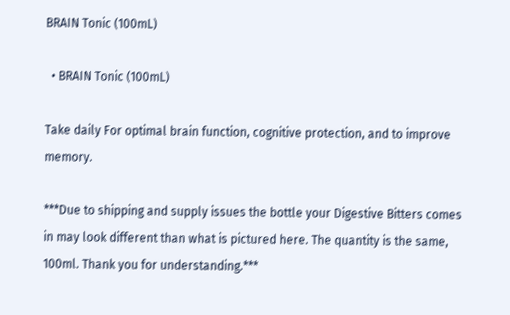BRAIN Tonic (100mL)

  • BRAIN Tonic (100mL)

Take daily For optimal brain function, cognitive protection, and to improve memory.

***Due to shipping and supply issues the bottle your Digestive Bitters comes in may look different than what is pictured here. The quantity is the same, 100ml. Thank you for understanding.***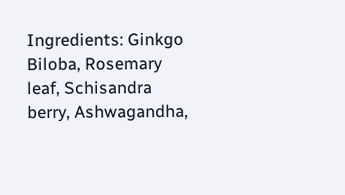Ingredients: Ginkgo Biloba, Rosemary leaf, Schisandra berry, Ashwagandha,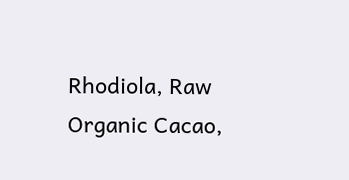Rhodiola, Raw Organic Cacao,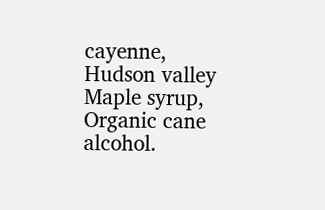cayenne, Hudson valley Maple syrup, Organic cane alcohol.